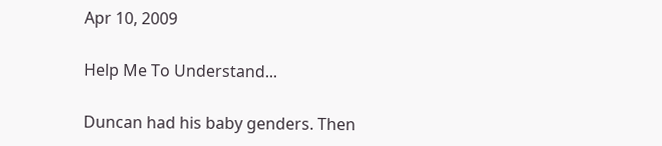Apr 10, 2009

Help Me To Understand...

Duncan had his baby genders. Then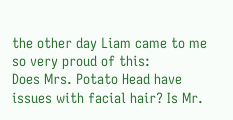the other day Liam came to me so very proud of this:
Does Mrs. Potato Head have issues with facial hair? Is Mr.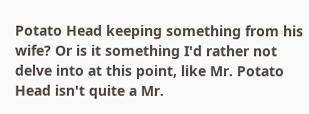Potato Head keeping something from his wife? Or is it something I'd rather not delve into at this point, like Mr. Potato Head isn't quite a Mr.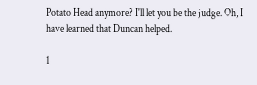Potato Head anymore? I'll let you be the judge. Oh, I have learned that Duncan helped.

1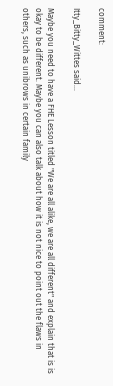comment:

Itty_Bitty_Wittes said...

Maybe you need to have a FHE Lesson titled "We are all alike, we are all different" and explain that is is okay to be different. Maybe you can also talk about how it is not nice to point out the flaws in others, such as unibrows in certain family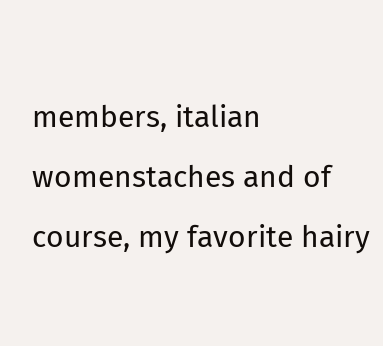members, italian womenstaches and of course, my favorite hairy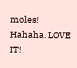moles! Hahaha. LOVE IT!